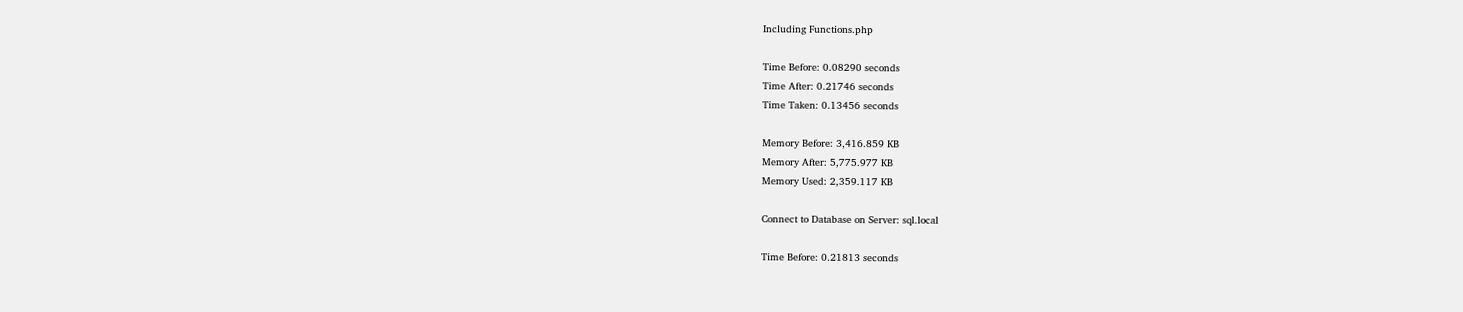Including Functions.php

Time Before: 0.08290 seconds
Time After: 0.21746 seconds
Time Taken: 0.13456 seconds

Memory Before: 3,416.859 KB
Memory After: 5,775.977 KB
Memory Used: 2,359.117 KB

Connect to Database on Server: sql.local

Time Before: 0.21813 seconds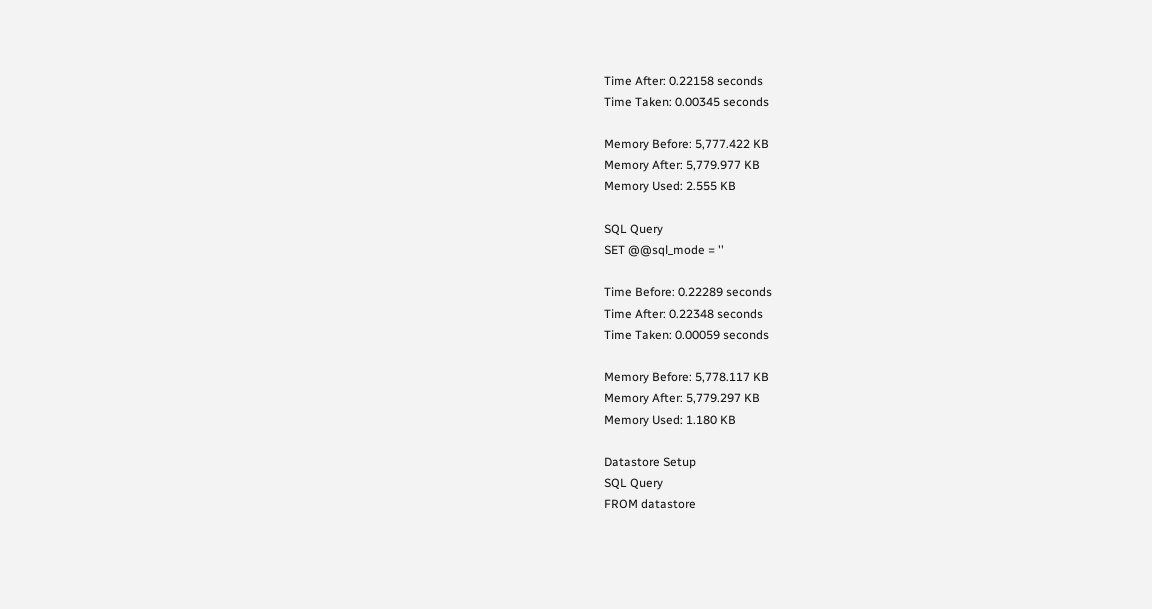Time After: 0.22158 seconds
Time Taken: 0.00345 seconds

Memory Before: 5,777.422 KB
Memory After: 5,779.977 KB
Memory Used: 2.555 KB

SQL Query
SET @@sql_mode = ''

Time Before: 0.22289 seconds
Time After: 0.22348 seconds
Time Taken: 0.00059 seconds

Memory Before: 5,778.117 KB
Memory After: 5,779.297 KB
Memory Used: 1.180 KB

Datastore Setup
SQL Query
FROM datastore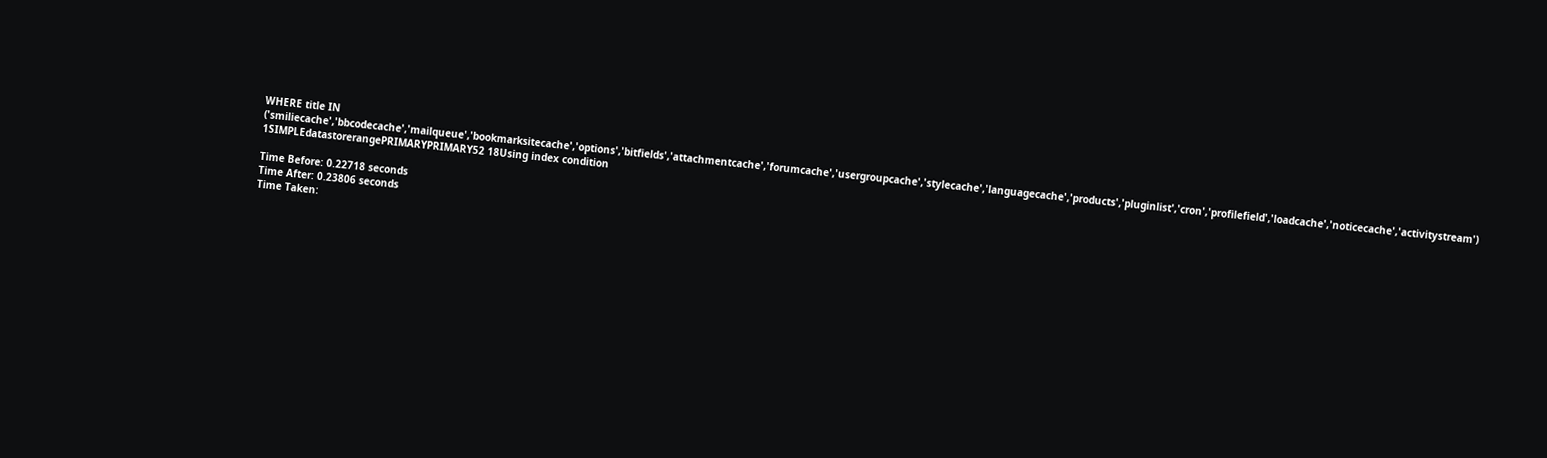WHERE title IN ('smiliecache','bbcodecache','mailqueue','bookmarksitecache','options','bitfields','attachmentcache','forumcache','usergroupcache','stylecache','languagecache','products','pluginlist','cron','profilefield','loadcache','noticecache','activitystream')
1SIMPLEdatastorerangePRIMARYPRIMARY52 18Using index condition

Time Before: 0.22718 seconds
Time After: 0.23806 seconds
Time Taken: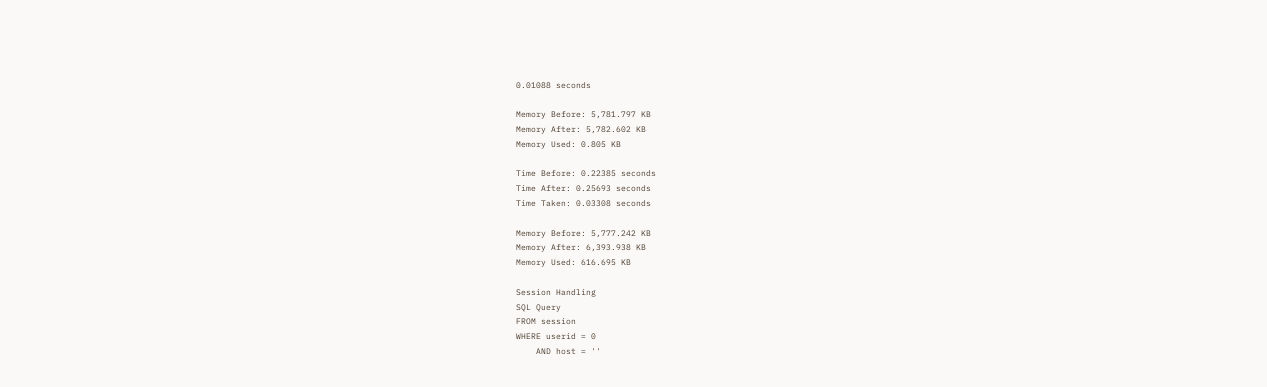0.01088 seconds

Memory Before: 5,781.797 KB
Memory After: 5,782.602 KB
Memory Used: 0.805 KB

Time Before: 0.22385 seconds
Time After: 0.25693 seconds
Time Taken: 0.03308 seconds

Memory Before: 5,777.242 KB
Memory After: 6,393.938 KB
Memory Used: 616.695 KB

Session Handling
SQL Query
FROM session
WHERE userid = 0
    AND host = ''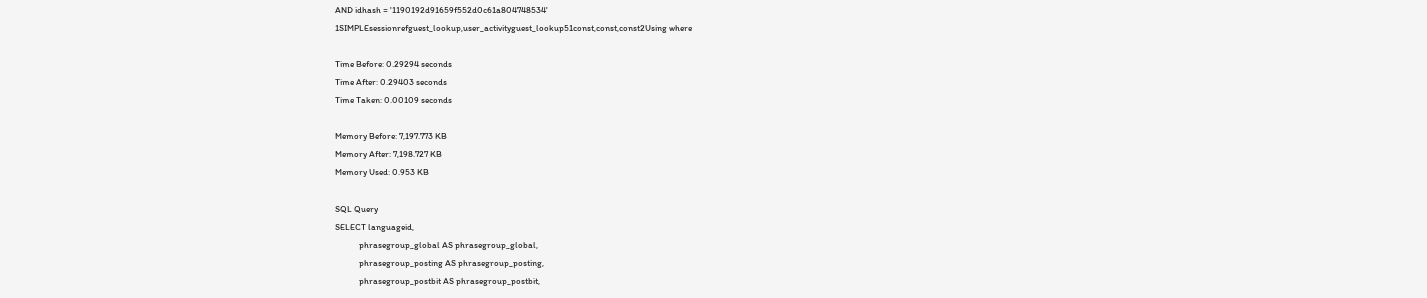AND idhash = '1190192d91659f552d0c61a804748534'
1SIMPLEsessionrefguest_lookup,user_activityguest_lookup51const,const,const2Using where

Time Before: 0.29294 seconds
Time After: 0.29403 seconds
Time Taken: 0.00109 seconds

Memory Before: 7,197.773 KB
Memory After: 7,198.727 KB
Memory Used: 0.953 KB

SQL Query
SELECT languageid,
            phrasegroup_global AS phrasegroup_global,
            phrasegroup_posting AS phrasegroup_posting,
            phrasegroup_postbit AS phrasegroup_postbit,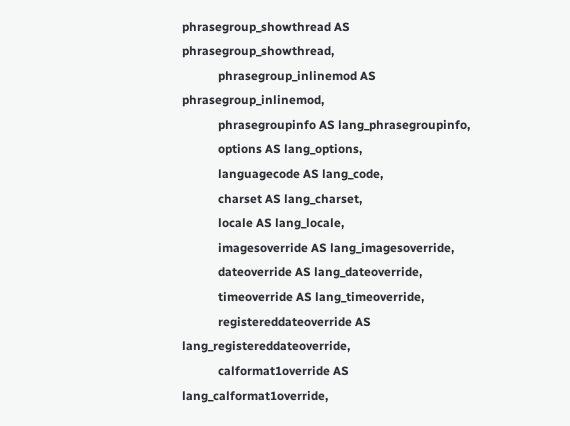phrasegroup_showthread AS phrasegroup_showthread,
            phrasegroup_inlinemod AS phrasegroup_inlinemod,
            phrasegroupinfo AS lang_phrasegroupinfo,
            options AS lang_options,
            languagecode AS lang_code,
            charset AS lang_charset,
            locale AS lang_locale,
            imagesoverride AS lang_imagesoverride,
            dateoverride AS lang_dateoverride,
            timeoverride AS lang_timeoverride,
            registereddateoverride AS lang_registereddateoverride,
            calformat1override AS lang_calformat1override,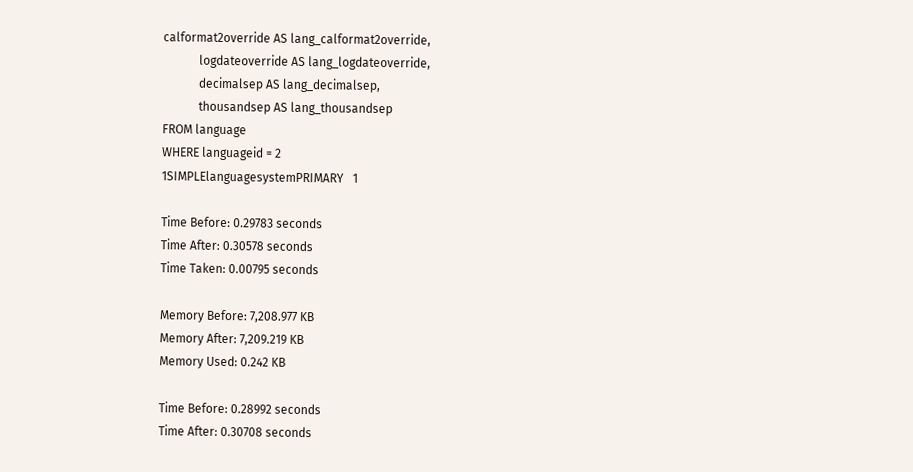calformat2override AS lang_calformat2override,
            logdateoverride AS lang_logdateoverride,
            decimalsep AS lang_decimalsep,
            thousandsep AS lang_thousandsep
FROM language
WHERE languageid = 2
1SIMPLElanguagesystemPRIMARY   1

Time Before: 0.29783 seconds
Time After: 0.30578 seconds
Time Taken: 0.00795 seconds

Memory Before: 7,208.977 KB
Memory After: 7,209.219 KB
Memory Used: 0.242 KB

Time Before: 0.28992 seconds
Time After: 0.30708 seconds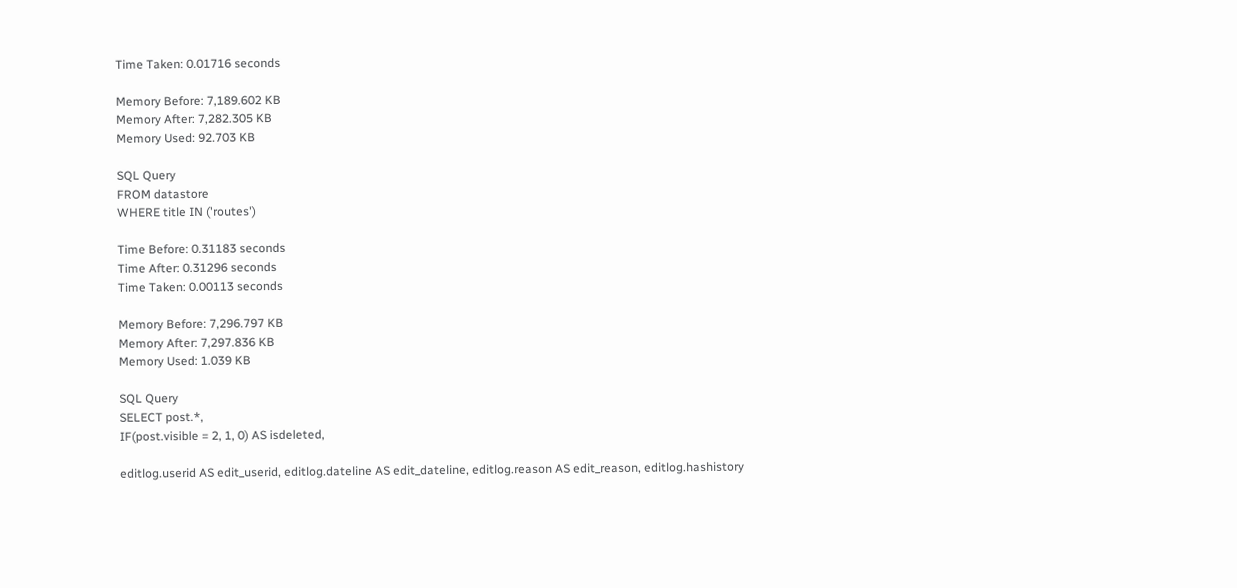Time Taken: 0.01716 seconds

Memory Before: 7,189.602 KB
Memory After: 7,282.305 KB
Memory Used: 92.703 KB

SQL Query
FROM datastore
WHERE title IN ('routes')

Time Before: 0.31183 seconds
Time After: 0.31296 seconds
Time Taken: 0.00113 seconds

Memory Before: 7,296.797 KB
Memory After: 7,297.836 KB
Memory Used: 1.039 KB

SQL Query
SELECT post.*,
IF(post.visible = 2, 1, 0) AS isdeleted,

editlog.userid AS edit_userid, editlog.dateline AS edit_dateline, editlog.reason AS edit_reason, editlog.hashistory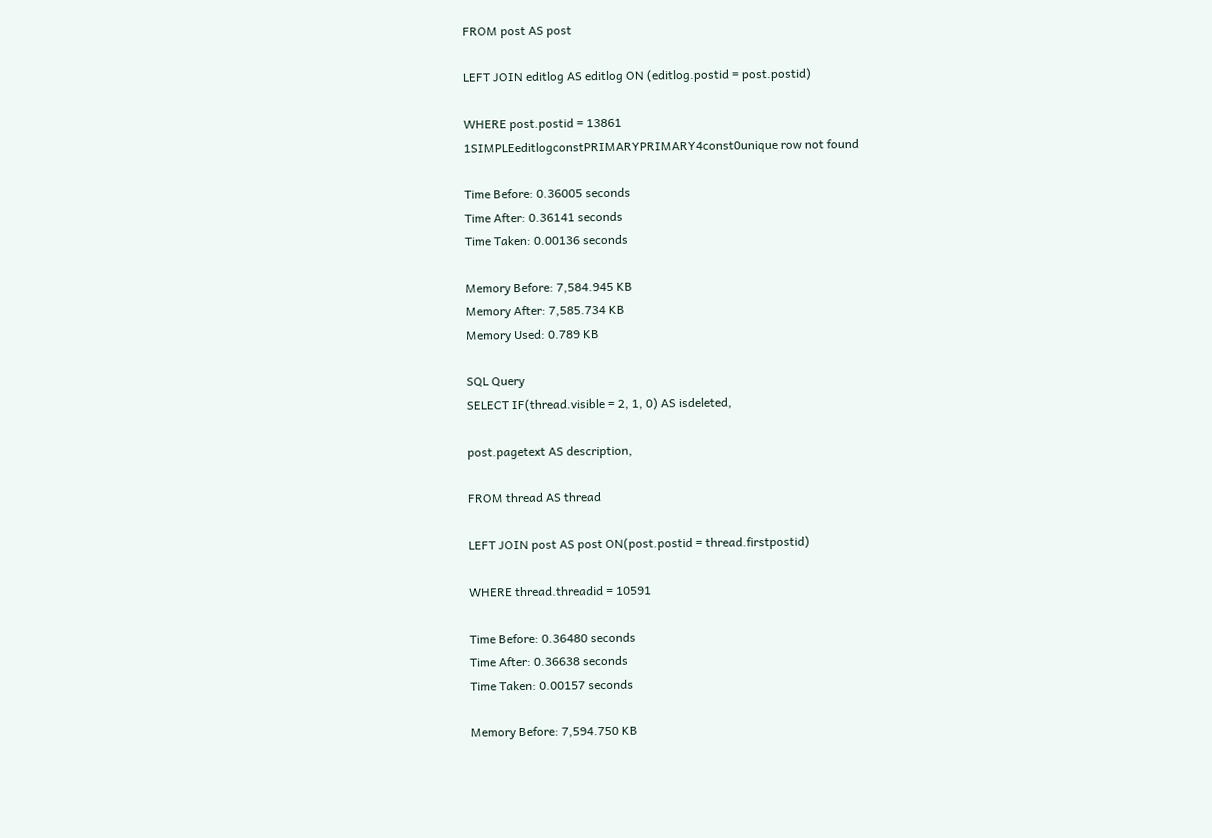FROM post AS post

LEFT JOIN editlog AS editlog ON (editlog.postid = post.postid)

WHERE post.postid = 13861
1SIMPLEeditlogconstPRIMARYPRIMARY4const0unique row not found

Time Before: 0.36005 seconds
Time After: 0.36141 seconds
Time Taken: 0.00136 seconds

Memory Before: 7,584.945 KB
Memory After: 7,585.734 KB
Memory Used: 0.789 KB

SQL Query
SELECT IF(thread.visible = 2, 1, 0) AS isdeleted,

post.pagetext AS description,

FROM thread AS thread

LEFT JOIN post AS post ON(post.postid = thread.firstpostid)

WHERE thread.threadid = 10591

Time Before: 0.36480 seconds
Time After: 0.36638 seconds
Time Taken: 0.00157 seconds

Memory Before: 7,594.750 KB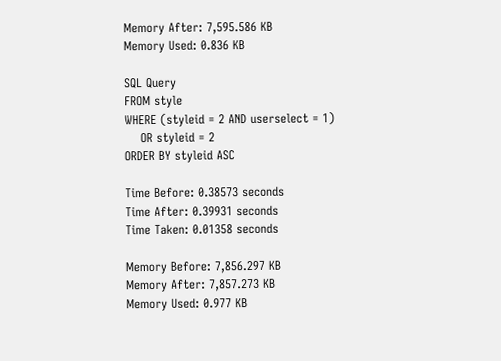Memory After: 7,595.586 KB
Memory Used: 0.836 KB

SQL Query
FROM style
WHERE (styleid = 2 AND userselect = 1)
    OR styleid = 2
ORDER BY styleid ASC

Time Before: 0.38573 seconds
Time After: 0.39931 seconds
Time Taken: 0.01358 seconds

Memory Before: 7,856.297 KB
Memory After: 7,857.273 KB
Memory Used: 0.977 KB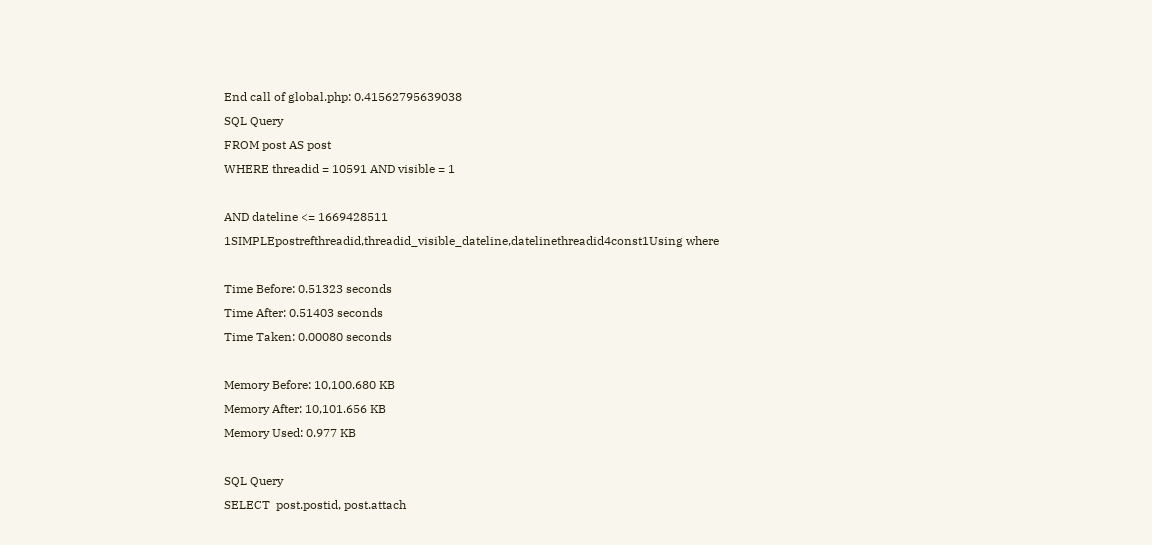End call of global.php: 0.41562795639038
SQL Query
FROM post AS post
WHERE threadid = 10591 AND visible = 1

AND dateline <= 1669428511
1SIMPLEpostrefthreadid,threadid_visible_dateline,datelinethreadid4const1Using where

Time Before: 0.51323 seconds
Time After: 0.51403 seconds
Time Taken: 0.00080 seconds

Memory Before: 10,100.680 KB
Memory After: 10,101.656 KB
Memory Used: 0.977 KB

SQL Query
SELECT  post.postid, post.attach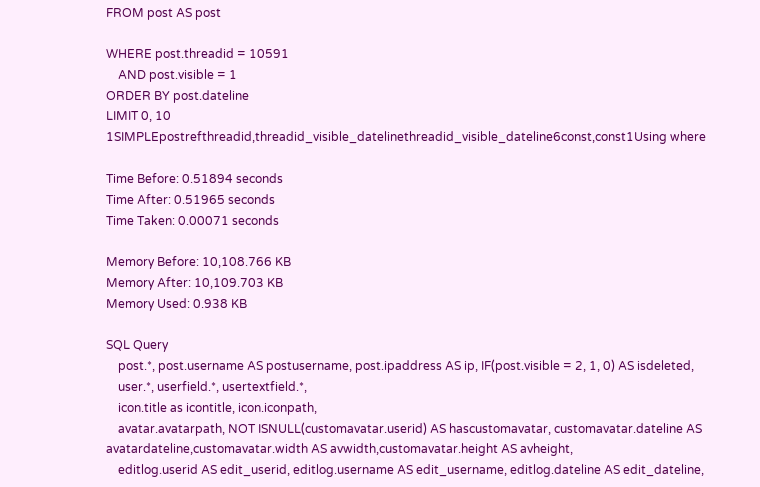FROM post AS post

WHERE post.threadid = 10591
    AND post.visible = 1
ORDER BY post.dateline
LIMIT 0, 10
1SIMPLEpostrefthreadid,threadid_visible_datelinethreadid_visible_dateline6const,const1Using where

Time Before: 0.51894 seconds
Time After: 0.51965 seconds
Time Taken: 0.00071 seconds

Memory Before: 10,108.766 KB
Memory After: 10,109.703 KB
Memory Used: 0.938 KB

SQL Query
    post.*, post.username AS postusername, post.ipaddress AS ip, IF(post.visible = 2, 1, 0) AS isdeleted,
    user.*, userfield.*, usertextfield.*,
    icon.title as icontitle, icon.iconpath,
    avatar.avatarpath, NOT ISNULL(customavatar.userid) AS hascustomavatar, customavatar.dateline AS avatardateline,customavatar.width AS avwidth,customavatar.height AS avheight,
    editlog.userid AS edit_userid, editlog.username AS edit_username, editlog.dateline AS edit_dateline,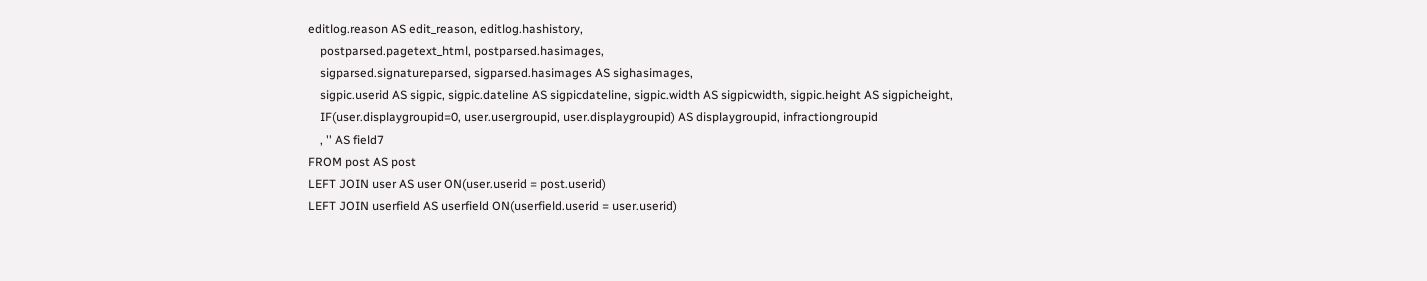editlog.reason AS edit_reason, editlog.hashistory,
    postparsed.pagetext_html, postparsed.hasimages,
    sigparsed.signatureparsed, sigparsed.hasimages AS sighasimages,
    sigpic.userid AS sigpic, sigpic.dateline AS sigpicdateline, sigpic.width AS sigpicwidth, sigpic.height AS sigpicheight,
    IF(user.displaygroupid=0, user.usergroupid, user.displaygroupid) AS displaygroupid, infractiongroupid
    , '' AS field7
FROM post AS post
LEFT JOIN user AS user ON(user.userid = post.userid)
LEFT JOIN userfield AS userfield ON(userfield.userid = user.userid)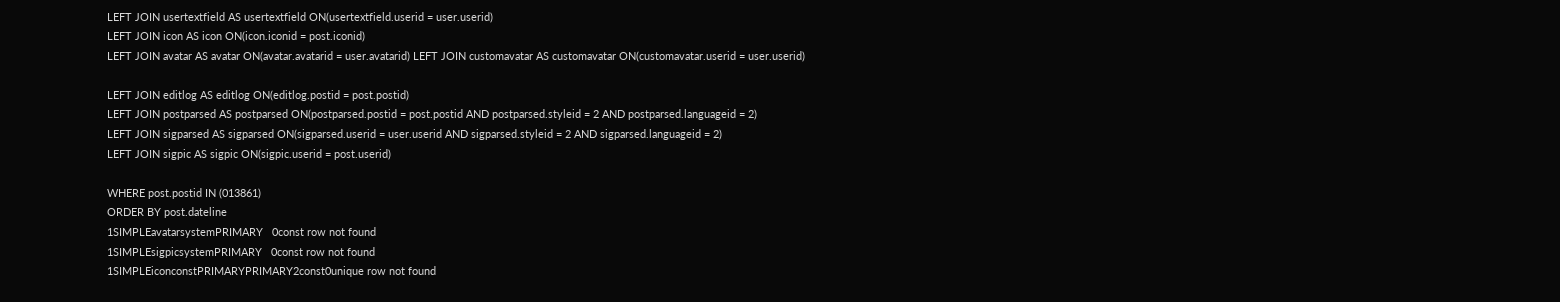LEFT JOIN usertextfield AS usertextfield ON(usertextfield.userid = user.userid)
LEFT JOIN icon AS icon ON(icon.iconid = post.iconid)
LEFT JOIN avatar AS avatar ON(avatar.avatarid = user.avatarid) LEFT JOIN customavatar AS customavatar ON(customavatar.userid = user.userid)

LEFT JOIN editlog AS editlog ON(editlog.postid = post.postid)
LEFT JOIN postparsed AS postparsed ON(postparsed.postid = post.postid AND postparsed.styleid = 2 AND postparsed.languageid = 2)
LEFT JOIN sigparsed AS sigparsed ON(sigparsed.userid = user.userid AND sigparsed.styleid = 2 AND sigparsed.languageid = 2)
LEFT JOIN sigpic AS sigpic ON(sigpic.userid = post.userid)

WHERE post.postid IN (013861)
ORDER BY post.dateline
1SIMPLEavatarsystemPRIMARY   0const row not found
1SIMPLEsigpicsystemPRIMARY   0const row not found
1SIMPLEiconconstPRIMARYPRIMARY2const0unique row not found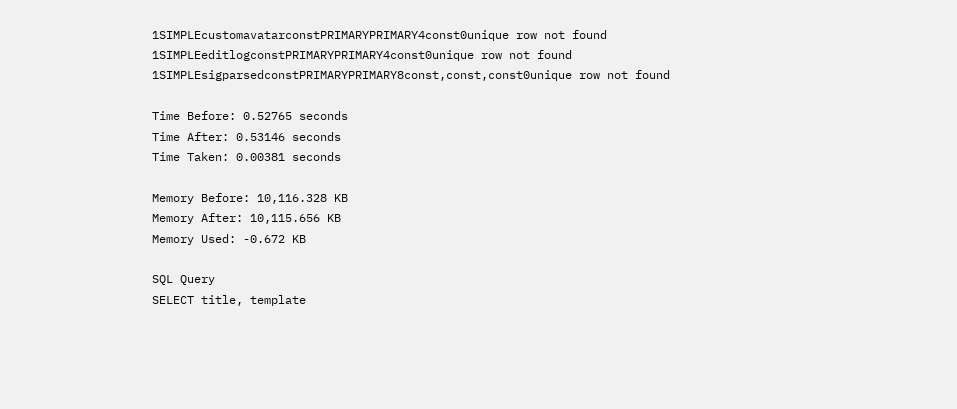1SIMPLEcustomavatarconstPRIMARYPRIMARY4const0unique row not found
1SIMPLEeditlogconstPRIMARYPRIMARY4const0unique row not found
1SIMPLEsigparsedconstPRIMARYPRIMARY8const,const,const0unique row not found

Time Before: 0.52765 seconds
Time After: 0.53146 seconds
Time Taken: 0.00381 seconds

Memory Before: 10,116.328 KB
Memory After: 10,115.656 KB
Memory Used: -0.672 KB

SQL Query
SELECT title, template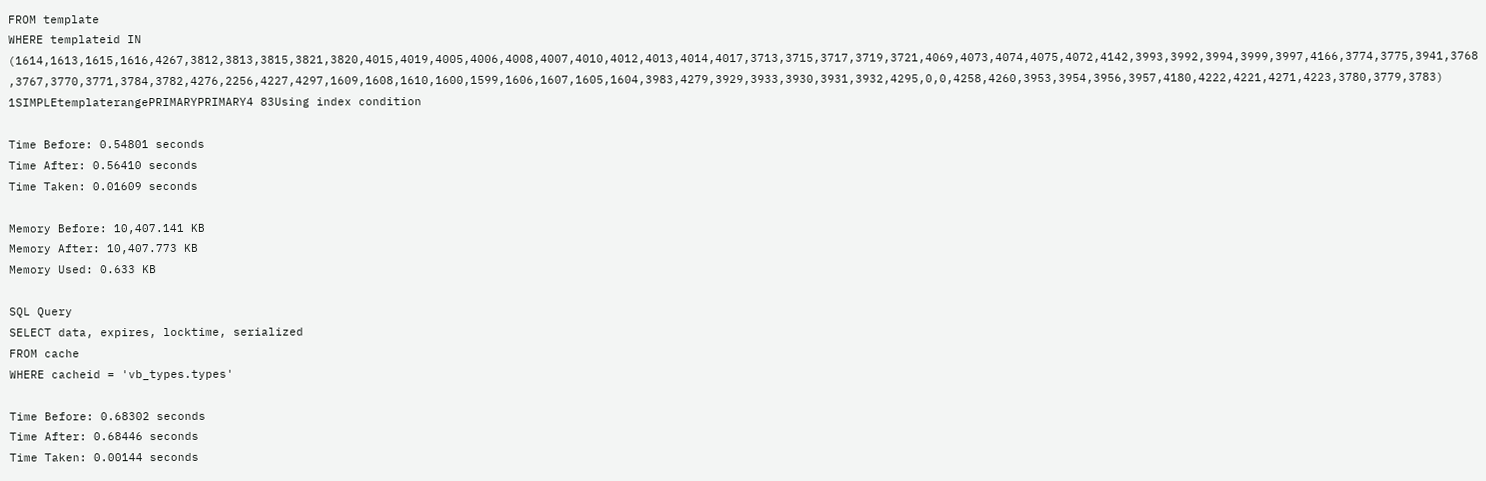FROM template
WHERE templateid IN (1614,1613,1615,1616,4267,3812,3813,3815,3821,3820,4015,4019,4005,4006,4008,4007,4010,4012,4013,4014,4017,3713,3715,3717,3719,3721,4069,4073,4074,4075,4072,4142,3993,3992,3994,3999,3997,4166,3774,3775,3941,3768,3767,3770,3771,3784,3782,4276,2256,4227,4297,1609,1608,1610,1600,1599,1606,1607,1605,1604,3983,4279,3929,3933,3930,3931,3932,4295,0,0,4258,4260,3953,3954,3956,3957,4180,4222,4221,4271,4223,3780,3779,3783)
1SIMPLEtemplaterangePRIMARYPRIMARY4 83Using index condition

Time Before: 0.54801 seconds
Time After: 0.56410 seconds
Time Taken: 0.01609 seconds

Memory Before: 10,407.141 KB
Memory After: 10,407.773 KB
Memory Used: 0.633 KB

SQL Query
SELECT data, expires, locktime, serialized
FROM cache
WHERE cacheid = 'vb_types.types'

Time Before: 0.68302 seconds
Time After: 0.68446 seconds
Time Taken: 0.00144 seconds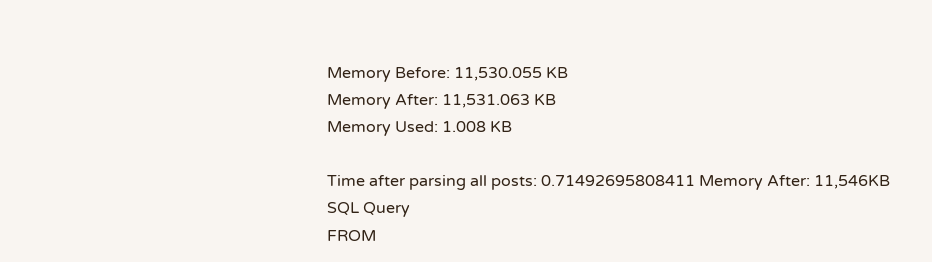Memory Before: 11,530.055 KB
Memory After: 11,531.063 KB
Memory Used: 1.008 KB

Time after parsing all posts: 0.71492695808411 Memory After: 11,546KB
SQL Query
FROM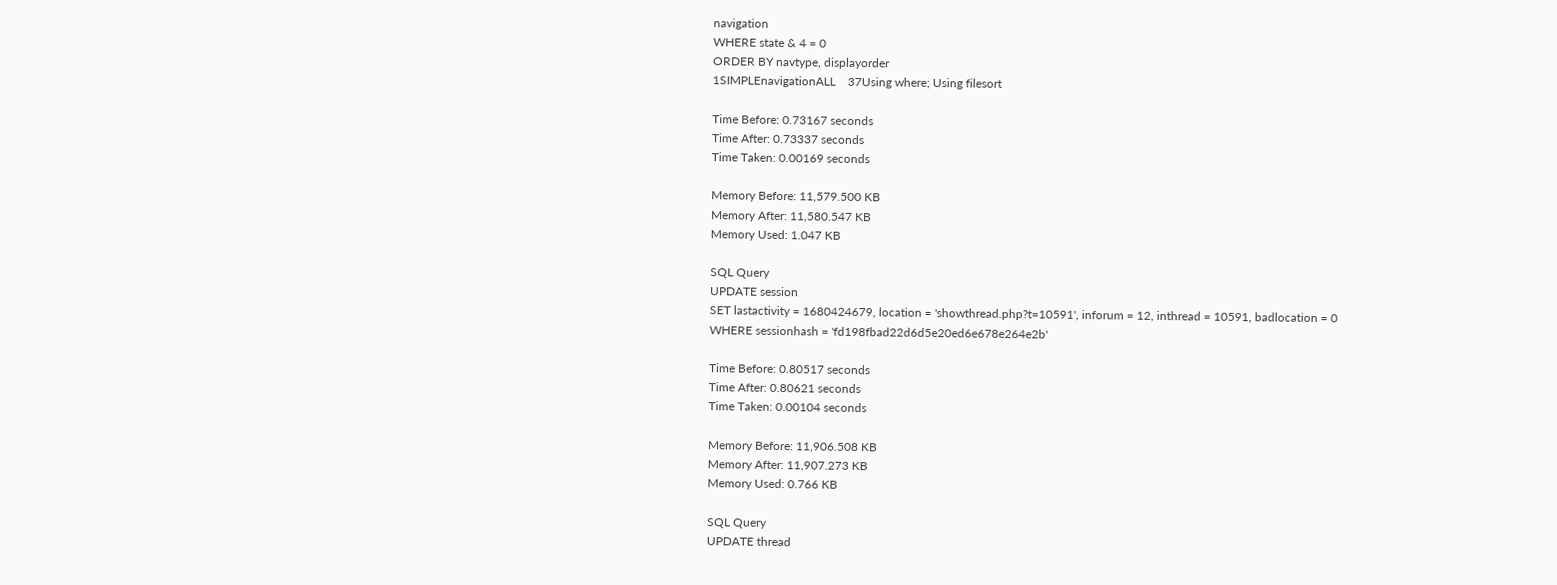navigation
WHERE state & 4 = 0
ORDER BY navtype, displayorder
1SIMPLEnavigationALL    37Using where; Using filesort

Time Before: 0.73167 seconds
Time After: 0.73337 seconds
Time Taken: 0.00169 seconds

Memory Before: 11,579.500 KB
Memory After: 11,580.547 KB
Memory Used: 1.047 KB

SQL Query
UPDATE session
SET lastactivity = 1680424679, location = 'showthread.php?t=10591', inforum = 12, inthread = 10591, badlocation = 0
WHERE sessionhash = 'fd198fbad22d6d5e20ed6e678e264e2b'

Time Before: 0.80517 seconds
Time After: 0.80621 seconds
Time Taken: 0.00104 seconds

Memory Before: 11,906.508 KB
Memory After: 11,907.273 KB
Memory Used: 0.766 KB

SQL Query
UPDATE thread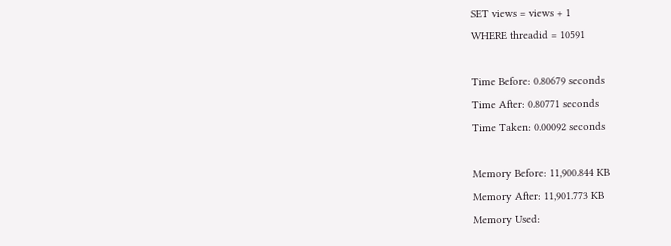SET views = views + 1
WHERE threadid = 10591

Time Before: 0.80679 seconds
Time After: 0.80771 seconds
Time Taken: 0.00092 seconds

Memory Before: 11,900.844 KB
Memory After: 11,901.773 KB
Memory Used: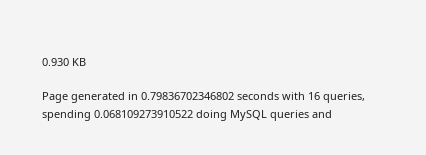0.930 KB

Page generated in 0.79836702346802 seconds with 16 queries, spending 0.068109273910522 doing MySQL queries and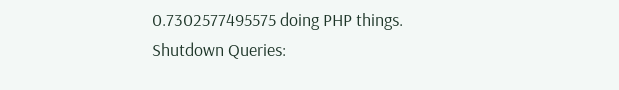0.7302577495575 doing PHP things.
Shutdown Queries: